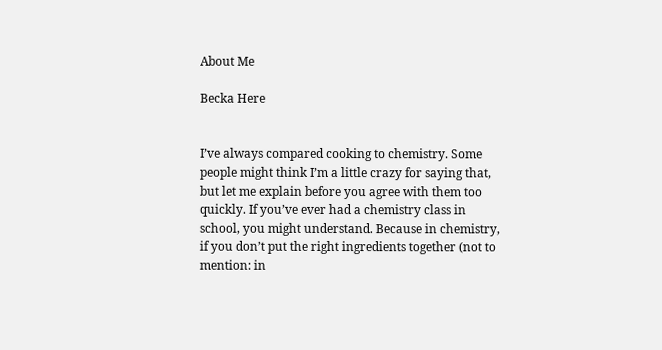About Me

Becka Here


I’ve always compared cooking to chemistry. Some people might think I’m a little crazy for saying that, but let me explain before you agree with them too quickly. If you’ve ever had a chemistry class in school, you might understand. Because in chemistry, if you don’t put the right ingredients together (not to mention: in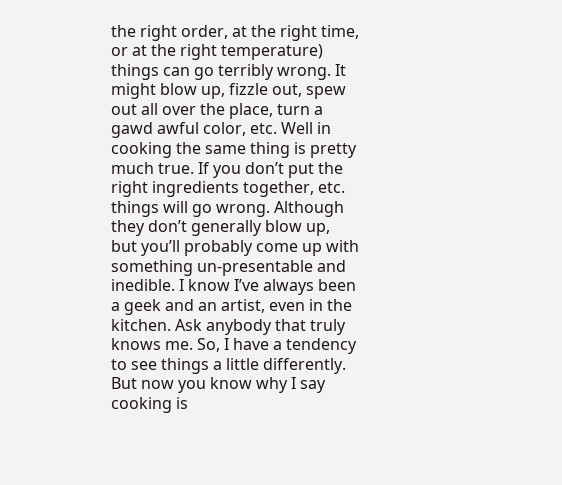the right order, at the right time, or at the right temperature) things can go terribly wrong. It might blow up, fizzle out, spew out all over the place, turn a gawd awful color, etc. Well in cooking the same thing is pretty much true. If you don’t put the right ingredients together, etc. things will go wrong. Although they don’t generally blow up, but you’ll probably come up with something un-presentable and inedible. I know I’ve always been a geek and an artist, even in the kitchen. Ask anybody that truly knows me. So, I have a tendency to see things a little differently. But now you know why I say cooking is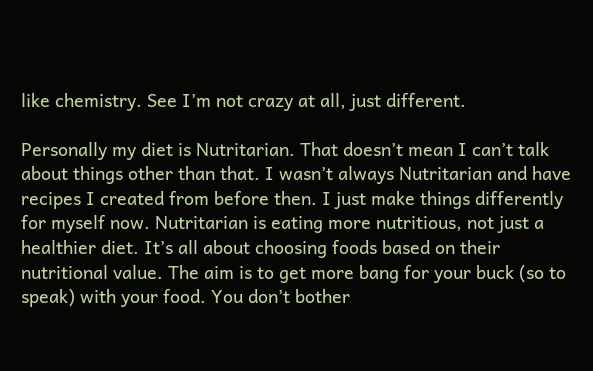like chemistry. See I’m not crazy at all, just different.

Personally my diet is Nutritarian. That doesn’t mean I can’t talk about things other than that. I wasn’t always Nutritarian and have recipes I created from before then. I just make things differently for myself now. Nutritarian is eating more nutritious, not just a healthier diet. It’s all about choosing foods based on their nutritional value. The aim is to get more bang for your buck (so to speak) with your food. You don’t bother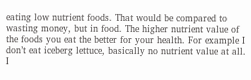eating low nutrient foods. That would be compared to wasting money, but in food. The higher nutrient value of the foods you eat the better for your health. For example I don’t eat iceberg lettuce, basically no nutrient value at all. I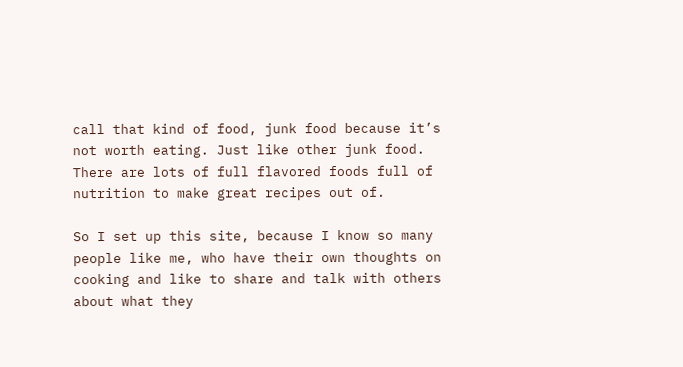call that kind of food, junk food because it’s not worth eating. Just like other junk food. There are lots of full flavored foods full of nutrition to make great recipes out of.

So I set up this site, because I know so many people like me, who have their own thoughts on cooking and like to share and talk with others about what they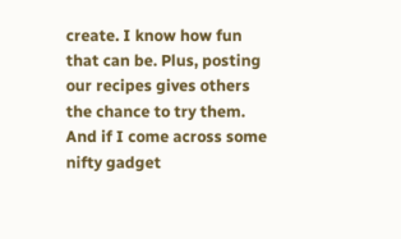create. I know how fun that can be. Plus, posting our recipes gives others the chance to try them. And if I come across some nifty gadget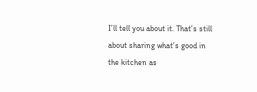I’ll tell you about it. That’s still about sharing what’s good in the kitchen as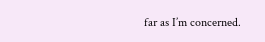far as I’m concerned.